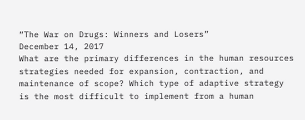“The War on Drugs: Winners and Losers”
December 14, 2017
What are the primary differences in the human resources strategies needed for expansion, contraction, and maintenance of scope? Which type of adaptive strategy is the most difficult to implement from a human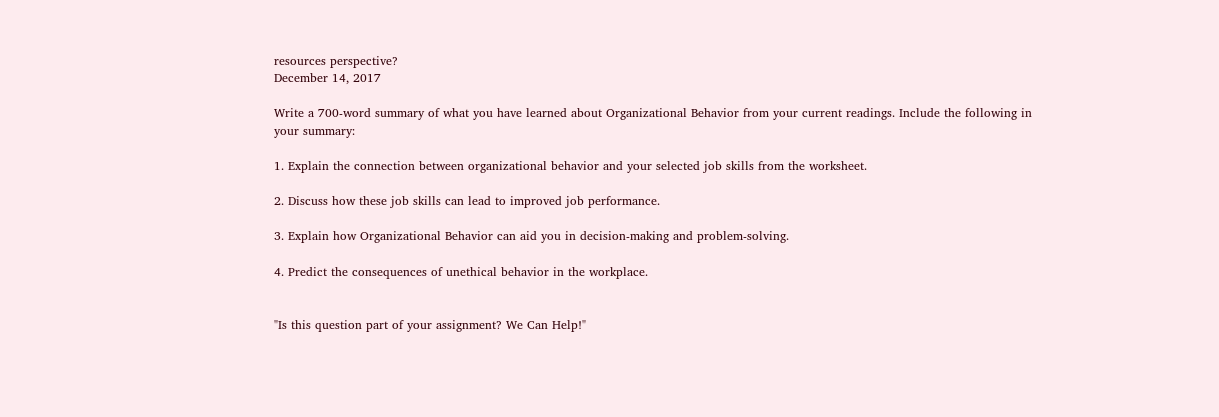resources perspective?
December 14, 2017

Write a 700-word summary of what you have learned about Organizational Behavior from your current readings. Include the following in your summary:

1. Explain the connection between organizational behavior and your selected job skills from the worksheet.

2. Discuss how these job skills can lead to improved job performance.

3. Explain how Organizational Behavior can aid you in decision-making and problem-solving.

4. Predict the consequences of unethical behavior in the workplace.


"Is this question part of your assignment? We Can Help!"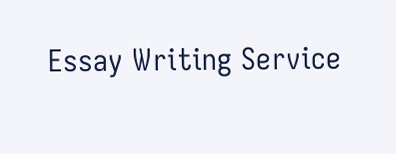Essay Writing Service